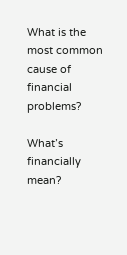What is the most common cause of financial problems?

What’s financially mean?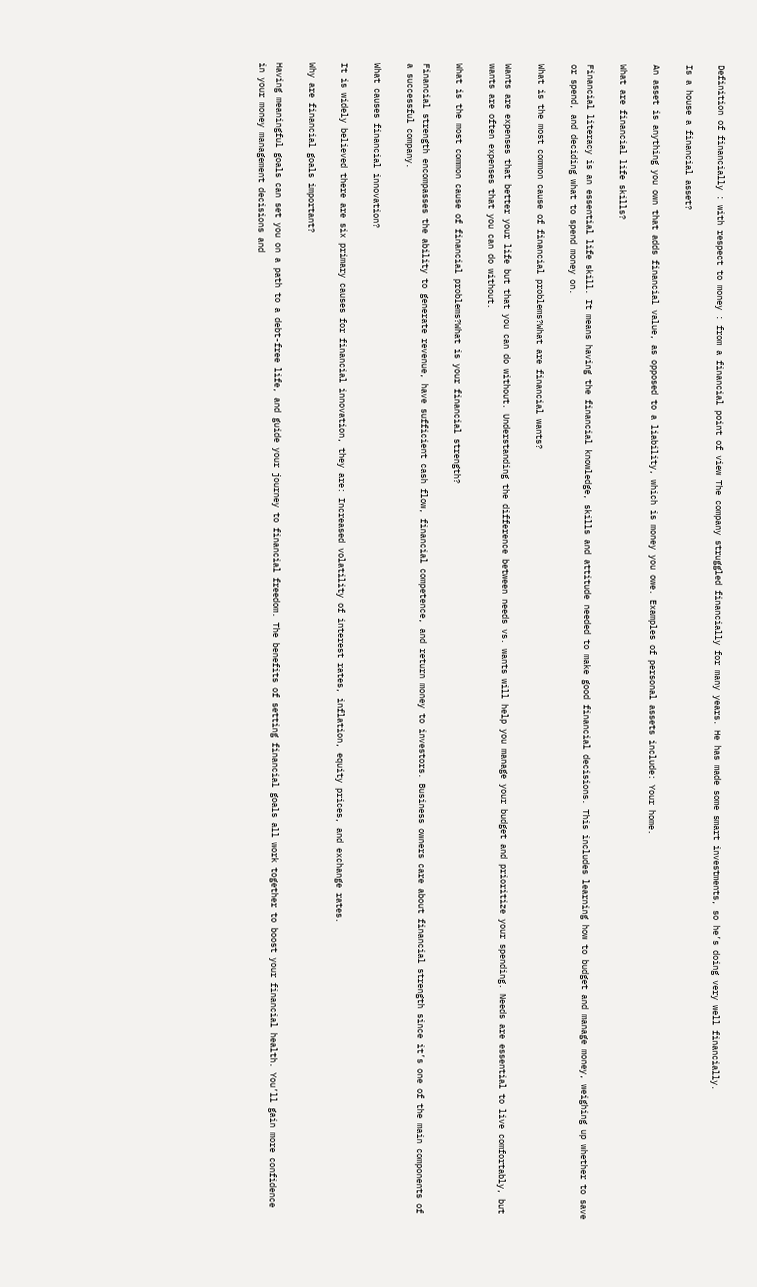Definition of financially : with respect to money : from a financial point of view The company struggled financially for many years. He has made some smart investments, so he’s doing very well financially.

Is a house a financial asset?

An asset is anything you own that adds financial value, as opposed to a liability, which is money you owe. Examples of personal assets include: Your home.

What are financial life skills?

Financial literacy is an essential life skill. It means having the financial knowledge, skills and attitude needed to make good financial decisions. This includes learning how to budget and manage money, weighing up whether to save or spend, and deciding what to spend money on.

What is the most common cause of financial problems?What are financial wants?

Wants are expenses that better your life but that you can do without. Understanding the difference between needs vs. wants will help you manage your budget and prioritize your spending. Needs are essential to live comfortably, but wants are often expenses that you can do without.

What is the most common cause of financial problems?What is your financial strength?

Financial strength encompasses the ability to generate revenue, have sufficient cash flow, financial competence, and return money to investors. Business owners care about financial strength since it’s one of the main components of a successful company.

What causes financial innovation?

It is widely believed there are six primary causes for financial innovation, they are: Increased volatility of interest rates, inflation, equity prices, and exchange rates.

Why are financial goals important?

Having meaningful goals can set you on a path to a debt-free life, and guide your journey to financial freedom. The benefits of setting financial goals all work together to boost your financial health. You’ll gain more confidence in your money management decisions and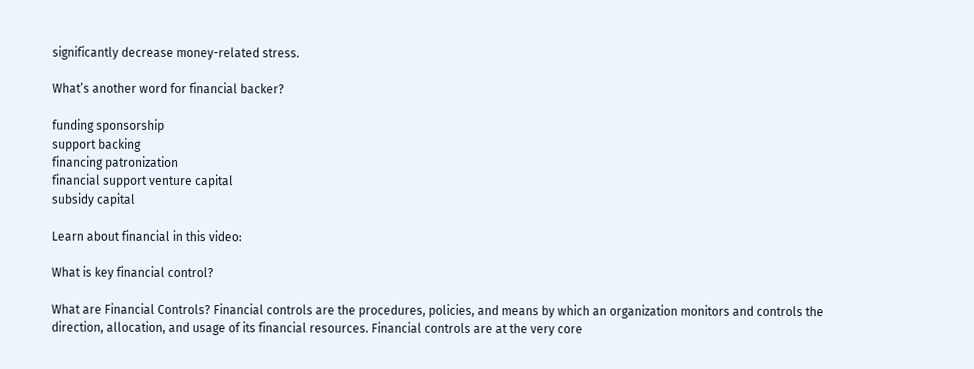significantly decrease money-related stress.

What’s another word for financial backer?

funding sponsorship
support backing
financing patronization
financial support venture capital
subsidy capital

Learn about financial in this video:

What is key financial control?

What are Financial Controls? Financial controls are the procedures, policies, and means by which an organization monitors and controls the direction, allocation, and usage of its financial resources. Financial controls are at the very core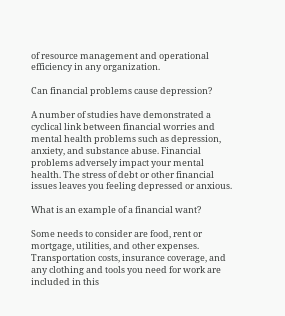of resource management and operational efficiency in any organization.

Can financial problems cause depression?

A number of studies have demonstrated a cyclical link between financial worries and mental health problems such as depression, anxiety, and substance abuse. Financial problems adversely impact your mental health. The stress of debt or other financial issues leaves you feeling depressed or anxious.

What is an example of a financial want?

Some needs to consider are food, rent or mortgage, utilities, and other expenses. Transportation costs, insurance coverage, and any clothing and tools you need for work are included in this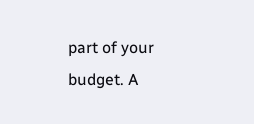part of your budget. A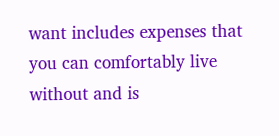want includes expenses that you can comfortably live without and is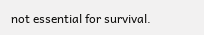not essential for survival.